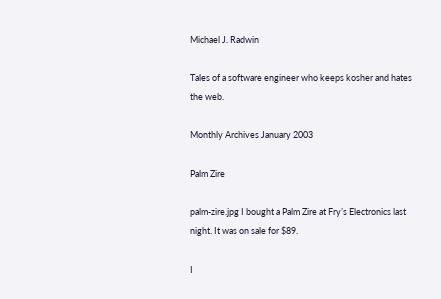Michael J. Radwin

Tales of a software engineer who keeps kosher and hates the web.

Monthly Archives January 2003

Palm Zire

palm-zire.jpg I bought a Palm Zire at Fry’s Electronics last night. It was on sale for $89.

I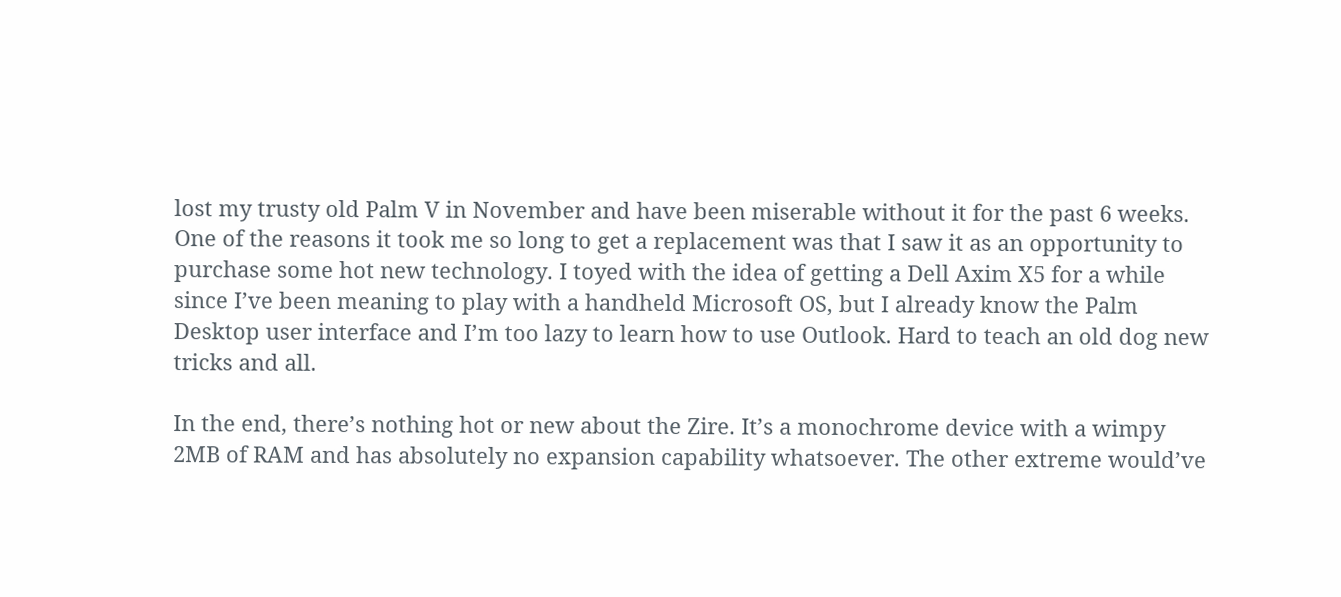lost my trusty old Palm V in November and have been miserable without it for the past 6 weeks. One of the reasons it took me so long to get a replacement was that I saw it as an opportunity to purchase some hot new technology. I toyed with the idea of getting a Dell Axim X5 for a while since I’ve been meaning to play with a handheld Microsoft OS, but I already know the Palm Desktop user interface and I’m too lazy to learn how to use Outlook. Hard to teach an old dog new tricks and all.

In the end, there’s nothing hot or new about the Zire. It’s a monochrome device with a wimpy 2MB of RAM and has absolutely no expansion capability whatsoever. The other extreme would’ve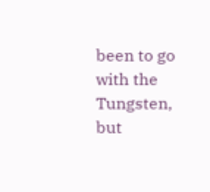been to go with the Tungsten, but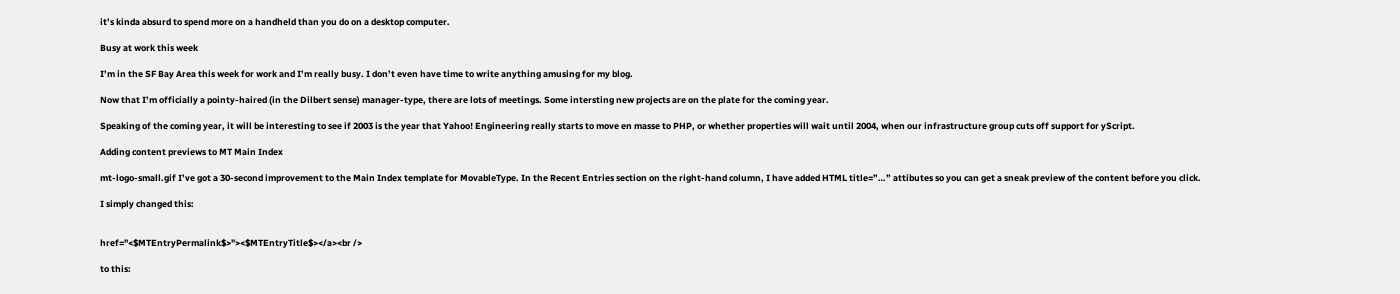it’s kinda absurd to spend more on a handheld than you do on a desktop computer.

Busy at work this week

I’m in the SF Bay Area this week for work and I’m really busy. I don’t even have time to write anything amusing for my blog.

Now that I’m officially a pointy-haired (in the Dilbert sense) manager-type, there are lots of meetings. Some intersting new projects are on the plate for the coming year.

Speaking of the coming year, it will be interesting to see if 2003 is the year that Yahoo! Engineering really starts to move en masse to PHP, or whether properties will wait until 2004, when our infrastructure group cuts off support for yScript.

Adding content previews to MT Main Index

mt-logo-small.gif I’ve got a 30-second improvement to the Main Index template for MovableType. In the Recent Entries section on the right-hand column, I have added HTML title=”…” attibutes so you can get a sneak preview of the content before you click.

I simply changed this:


href="<$MTEntryPermalink$>"><$MTEntryTitle$></a><br />

to this: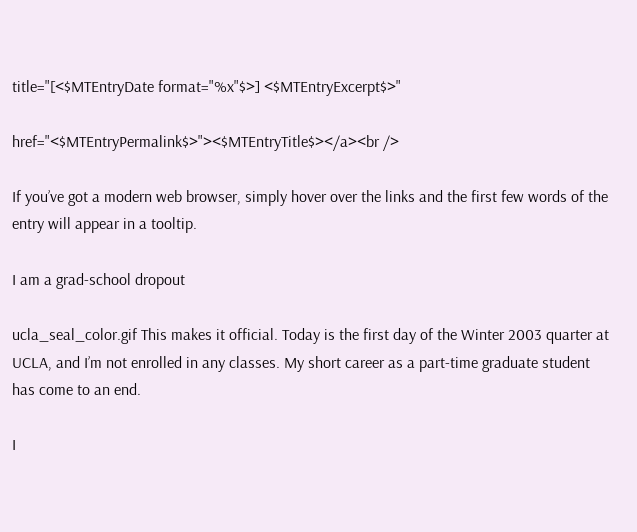title="[<$MTEntryDate format="%x"$>] <$MTEntryExcerpt$>"

href="<$MTEntryPermalink$>"><$MTEntryTitle$></a><br />

If you’ve got a modern web browser, simply hover over the links and the first few words of the entry will appear in a tooltip.

I am a grad-school dropout

ucla_seal_color.gif This makes it official. Today is the first day of the Winter 2003 quarter at UCLA, and I’m not enrolled in any classes. My short career as a part-time graduate student has come to an end.

I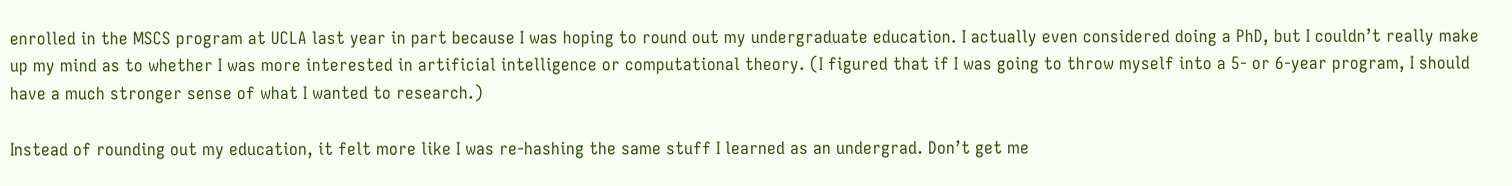enrolled in the MSCS program at UCLA last year in part because I was hoping to round out my undergraduate education. I actually even considered doing a PhD, but I couldn’t really make up my mind as to whether I was more interested in artificial intelligence or computational theory. (I figured that if I was going to throw myself into a 5- or 6-year program, I should have a much stronger sense of what I wanted to research.)

Instead of rounding out my education, it felt more like I was re-hashing the same stuff I learned as an undergrad. Don’t get me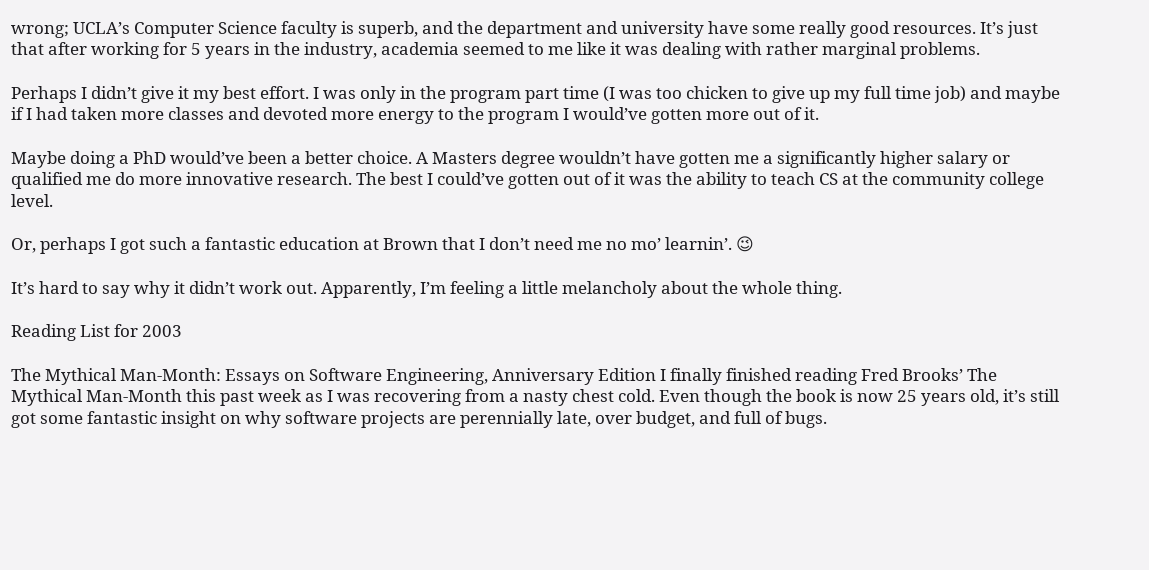wrong; UCLA’s Computer Science faculty is superb, and the department and university have some really good resources. It’s just that after working for 5 years in the industry, academia seemed to me like it was dealing with rather marginal problems.

Perhaps I didn’t give it my best effort. I was only in the program part time (I was too chicken to give up my full time job) and maybe if I had taken more classes and devoted more energy to the program I would’ve gotten more out of it.

Maybe doing a PhD would’ve been a better choice. A Masters degree wouldn’t have gotten me a significantly higher salary or qualified me do more innovative research. The best I could’ve gotten out of it was the ability to teach CS at the community college level.

Or, perhaps I got such a fantastic education at Brown that I don’t need me no mo’ learnin’. 😉

It’s hard to say why it didn’t work out. Apparently, I’m feeling a little melancholy about the whole thing.

Reading List for 2003

The Mythical Man-Month: Essays on Software Engineering, Anniversary Edition I finally finished reading Fred Brooks’ The Mythical Man-Month this past week as I was recovering from a nasty chest cold. Even though the book is now 25 years old, it’s still got some fantastic insight on why software projects are perennially late, over budget, and full of bugs.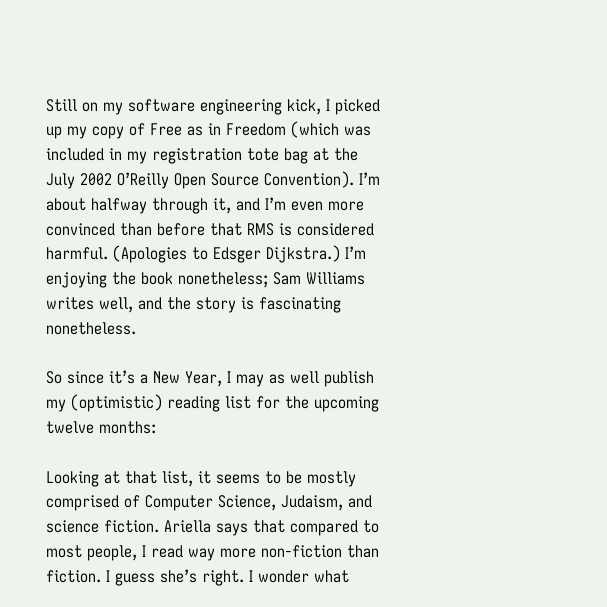Still on my software engineering kick, I picked up my copy of Free as in Freedom (which was included in my registration tote bag at the July 2002 O’Reilly Open Source Convention). I’m about halfway through it, and I’m even more convinced than before that RMS is considered harmful. (Apologies to Edsger Dijkstra.) I’m enjoying the book nonetheless; Sam Williams writes well, and the story is fascinating nonetheless.

So since it’s a New Year, I may as well publish my (optimistic) reading list for the upcoming twelve months:

Looking at that list, it seems to be mostly comprised of Computer Science, Judaism, and science fiction. Ariella says that compared to most people, I read way more non-fiction than fiction. I guess she’s right. I wonder what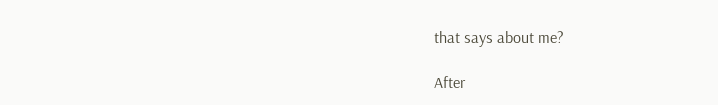that says about me?

After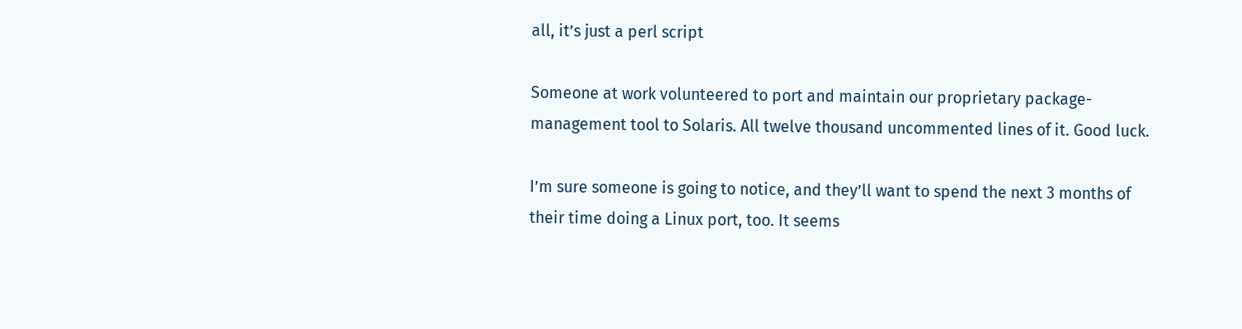all, it’s just a perl script

Someone at work volunteered to port and maintain our proprietary package-management tool to Solaris. All twelve thousand uncommented lines of it. Good luck.

I’m sure someone is going to notice, and they’ll want to spend the next 3 months of their time doing a Linux port, too. It seems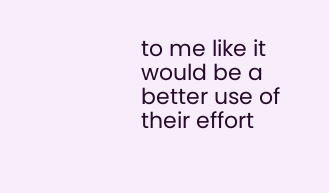to me like it would be a better use of their effort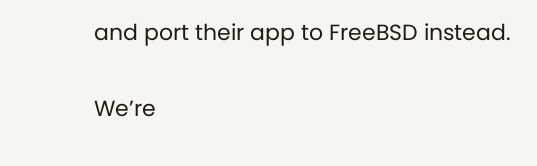and port their app to FreeBSD instead.

We’re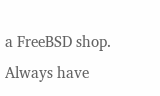a FreeBSD shop. Always have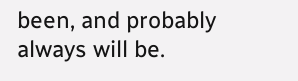been, and probably always will be.